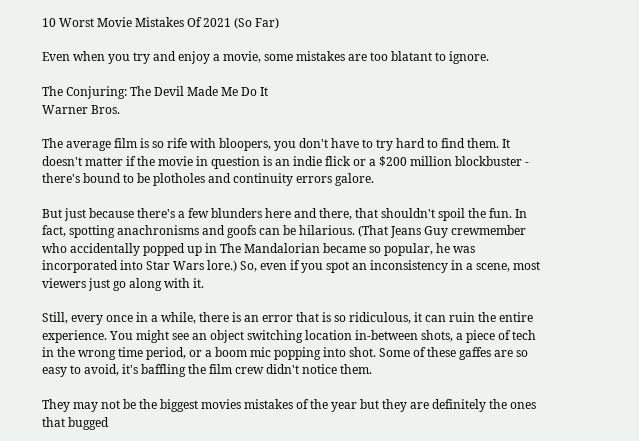10 Worst Movie Mistakes Of 2021 (So Far)

Even when you try and enjoy a movie, some mistakes are too blatant to ignore.

The Conjuring: The Devil Made Me Do It
Warner Bros.

The average film is so rife with bloopers, you don't have to try hard to find them. It doesn't matter if the movie in question is an indie flick or a $200 million blockbuster - there's bound to be plotholes and continuity errors galore.

But just because there's a few blunders here and there, that shouldn't spoil the fun. In fact, spotting anachronisms and goofs can be hilarious. (That Jeans Guy crewmember who accidentally popped up in The Mandalorian became so popular, he was incorporated into Star Wars lore.) So, even if you spot an inconsistency in a scene, most viewers just go along with it.

Still, every once in a while, there is an error that is so ridiculous, it can ruin the entire experience. You might see an object switching location in-between shots, a piece of tech in the wrong time period, or a boom mic popping into shot. Some of these gaffes are so easy to avoid, it's baffling the film crew didn't notice them.

They may not be the biggest movies mistakes of the year but they are definitely the ones that bugged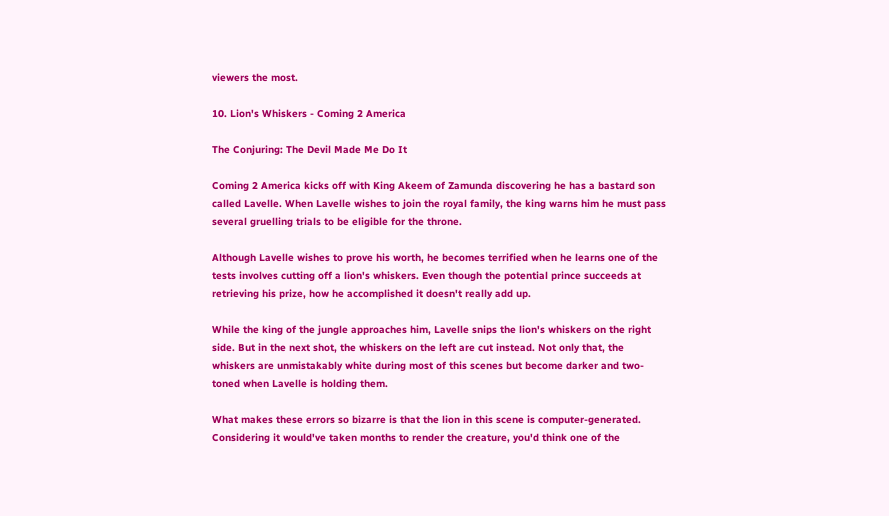viewers the most.

10. Lion's Whiskers - Coming 2 America

The Conjuring: The Devil Made Me Do It

Coming 2 America kicks off with King Akeem of Zamunda discovering he has a bastard son called Lavelle. When Lavelle wishes to join the royal family, the king warns him he must pass several gruelling trials to be eligible for the throne.

Although Lavelle wishes to prove his worth, he becomes terrified when he learns one of the tests involves cutting off a lion's whiskers. Even though the potential prince succeeds at retrieving his prize, how he accomplished it doesn't really add up.

While the king of the jungle approaches him, Lavelle snips the lion's whiskers on the right side. But in the next shot, the whiskers on the left are cut instead. Not only that, the whiskers are unmistakably white during most of this scenes but become darker and two-toned when Lavelle is holding them.

What makes these errors so bizarre is that the lion in this scene is computer-generated. Considering it would've taken months to render the creature, you'd think one of the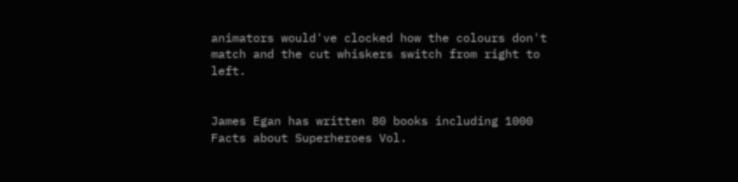animators would've clocked how the colours don't match and the cut whiskers switch from right to left.


James Egan has written 80 books including 1000 Facts about Superheroes Vol.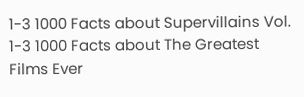1-3 1000 Facts about Supervillains Vol. 1-3 1000 Facts about The Greatest Films Ever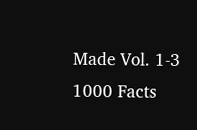Made Vol. 1-3 1000 Facts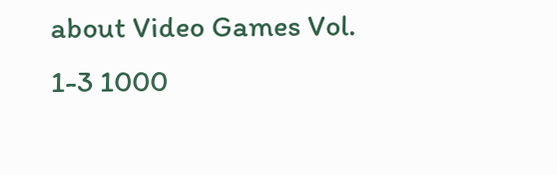about Video Games Vol. 1-3 1000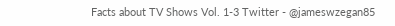Facts about TV Shows Vol. 1-3 Twitter - @jameswzegan85